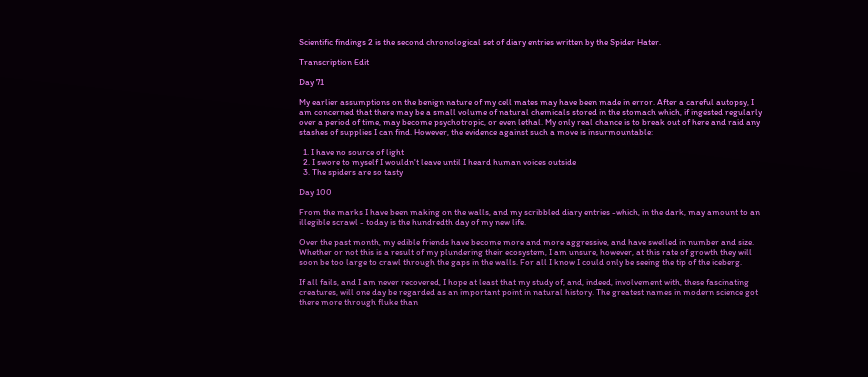Scientific findings 2 is the second chronological set of diary entries written by the Spider Hater.

Transcription Edit

Day 71

My earlier assumptions on the benign nature of my cell mates may have been made in error. After a careful autopsy, I am concerned that there may be a small volume of natural chemicals stored in the stomach which, if ingested regularly over a period of time, may become psychotropic, or even lethal. My only real chance is to break out of here and raid any stashes of supplies I can find. However, the evidence against such a move is insurmountable:

  1. I have no source of light
  2. I swore to myself I wouldn't leave until I heard human voices outside
  3. The spiders are so tasty

Day 100

From the marks I have been making on the walls, and my scribbled diary entries -which, in the dark, may amount to an illegible scrawl - today is the hundredth day of my new life.

Over the past month, my edible friends have become more and more aggressive, and have swelled in number and size. Whether or not this is a result of my plundering their ecosystem, I am unsure, however, at this rate of growth they will soon be too large to crawl through the gaps in the walls. For all I know I could only be seeing the tip of the iceberg.

If all fails, and I am never recovered, I hope at least that my study of, and, indeed, involvement with, these fascinating creatures, will one day be regarded as an important point in natural history. The greatest names in modern science got there more through fluke than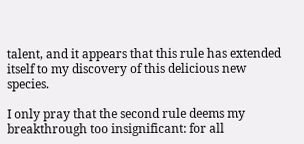talent, and it appears that this rule has extended itself to my discovery of this delicious new species.

I only pray that the second rule deems my breakthrough too insignificant: for all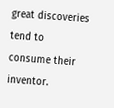great discoveries tend to consume their inventor.